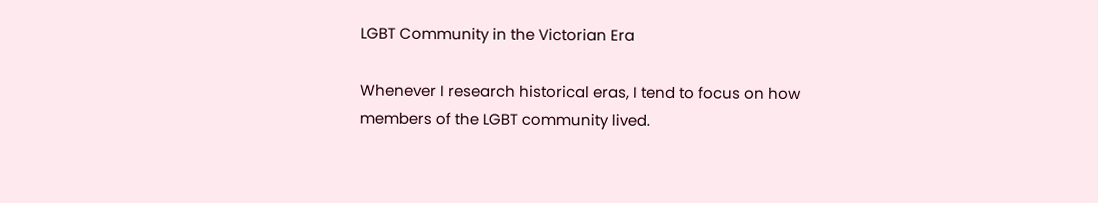LGBT Community in the Victorian Era

Whenever I research historical eras, I tend to focus on how members of the LGBT community lived.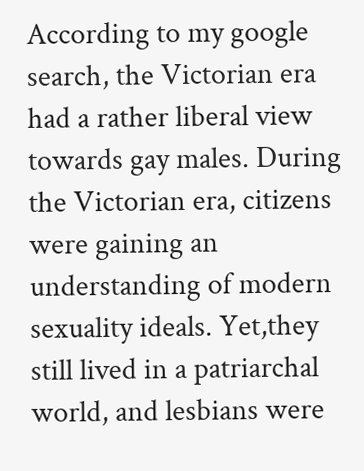According to my google search, the Victorian era had a rather liberal view towards gay males. During the Victorian era, citizens were gaining an understanding of modern sexuality ideals. Yet,they still lived in a patriarchal world, and lesbians were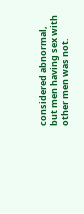considered abnormal, but men having sex with other men was not.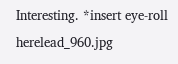Interesting. *insert eye-roll herelead_960.jpg